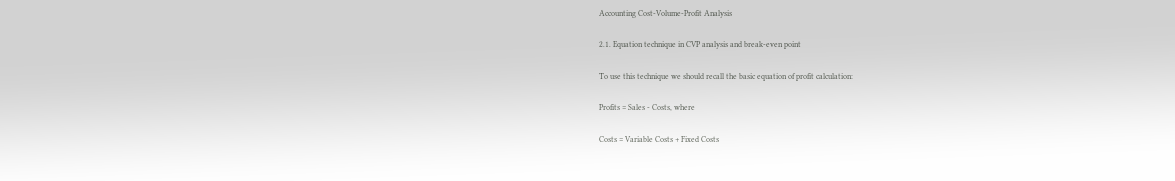Accounting Cost-Volume-Profit Analysis

2.1. Equation technique in CVP analysis and break-even point

To use this technique we should recall the basic equation of profit calculation:

Profits = Sales - Costs, where

Costs = Variable Costs + Fixed Costs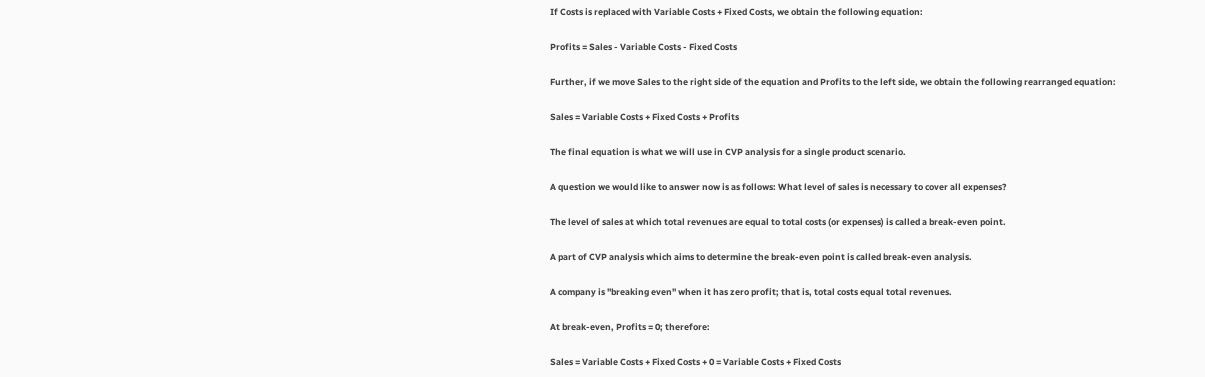If Costs is replaced with Variable Costs + Fixed Costs, we obtain the following equation:

Profits = Sales - Variable Costs - Fixed Costs

Further, if we move Sales to the right side of the equation and Profits to the left side, we obtain the following rearranged equation:

Sales = Variable Costs + Fixed Costs + Profits

The final equation is what we will use in CVP analysis for a single product scenario.

A question we would like to answer now is as follows: What level of sales is necessary to cover all expenses?

The level of sales at which total revenues are equal to total costs (or expenses) is called a break-even point.

A part of CVP analysis which aims to determine the break-even point is called break-even analysis.

A company is "breaking even" when it has zero profit; that is, total costs equal total revenues.

At break-even, Profits = 0; therefore:

Sales = Variable Costs + Fixed Costs + 0 = Variable Costs + Fixed Costs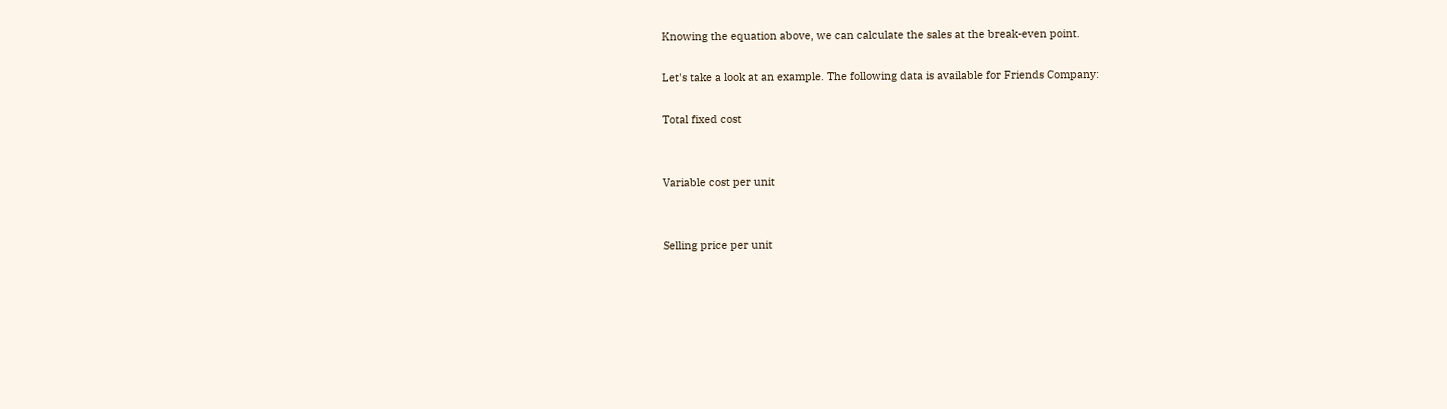Knowing the equation above, we can calculate the sales at the break-even point.

Let's take a look at an example. The following data is available for Friends Company:

Total fixed cost


Variable cost per unit


Selling price per unit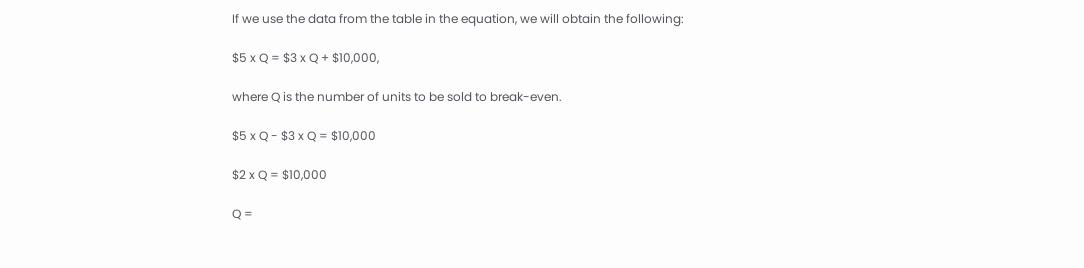If we use the data from the table in the equation, we will obtain the following:

$5 x Q = $3 x Q + $10,000,

where Q is the number of units to be sold to break-even.

$5 x Q - $3 x Q = $10,000

$2 x Q = $10,000

Q =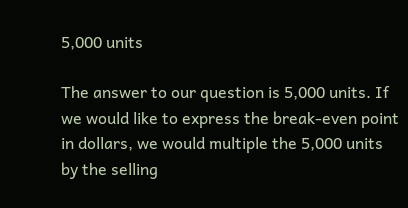5,000 units

The answer to our question is 5,000 units. If we would like to express the break-even point in dollars, we would multiple the 5,000 units by the selling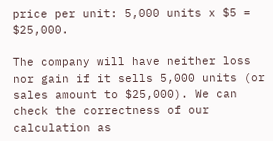price per unit: 5,000 units x $5 = $25,000.

The company will have neither loss nor gain if it sells 5,000 units (or sales amount to $25,000). We can check the correctness of our calculation as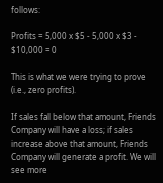follows:

Profits = 5,000 x $5 - 5,000 x $3 - $10,000 = 0

This is what we were trying to prove (i.e., zero profits).

If sales fall below that amount, Friends Company will have a loss; if sales increase above that amount, Friends Company will generate a profit. We will see more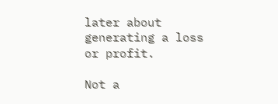later about generating a loss or profit.

Not a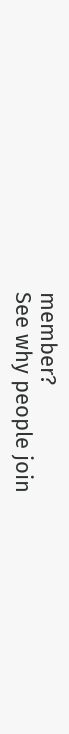member?
See why people join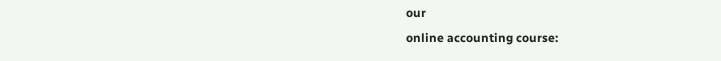our
online accounting course: